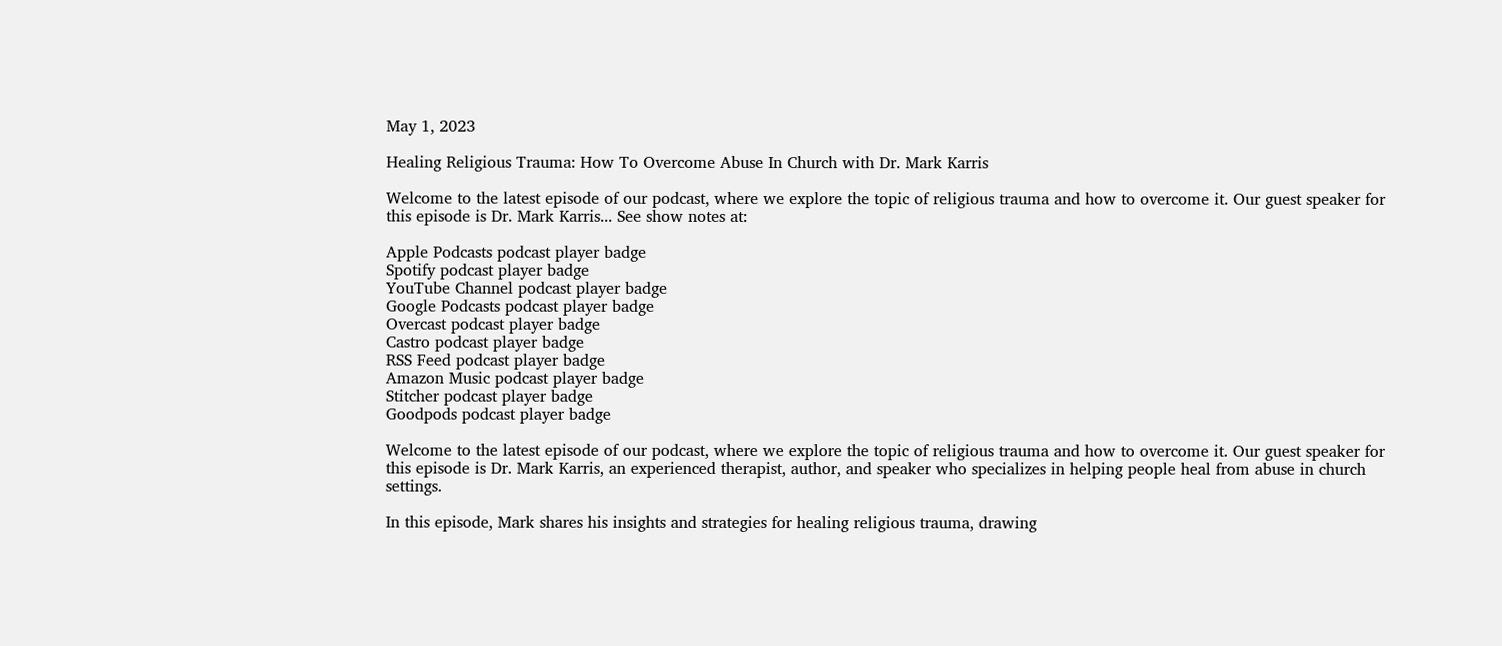May 1, 2023

Healing Religious Trauma: How To Overcome Abuse In Church with Dr. Mark Karris

Welcome to the latest episode of our podcast, where we explore the topic of religious trauma and how to overcome it. Our guest speaker for this episode is Dr. Mark Karris... See show notes at:

Apple Podcasts podcast player badge
Spotify podcast player badge
YouTube Channel podcast player badge
Google Podcasts podcast player badge
Overcast podcast player badge
Castro podcast player badge
RSS Feed podcast player badge
Amazon Music podcast player badge
Stitcher podcast player badge
Goodpods podcast player badge

Welcome to the latest episode of our podcast, where we explore the topic of religious trauma and how to overcome it. Our guest speaker for this episode is Dr. Mark Karris, an experienced therapist, author, and speaker who specializes in helping people heal from abuse in church settings.

In this episode, Mark shares his insights and strategies for healing religious trauma, drawing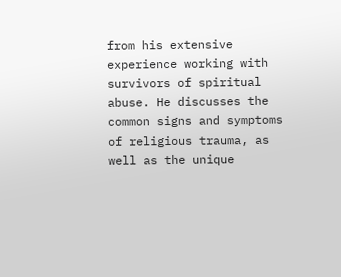from his extensive experience working with survivors of spiritual abuse. He discusses the common signs and symptoms of religious trauma, as well as the unique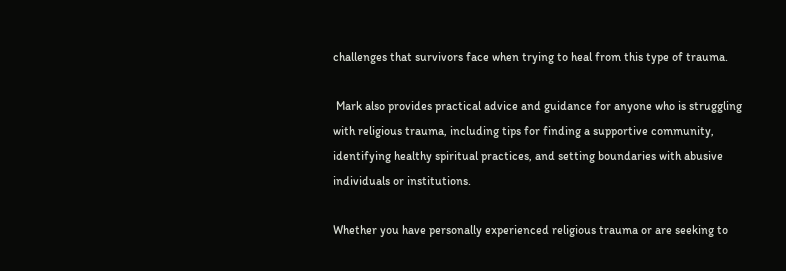challenges that survivors face when trying to heal from this type of trauma.

 Mark also provides practical advice and guidance for anyone who is struggling with religious trauma, including tips for finding a supportive community, identifying healthy spiritual practices, and setting boundaries with abusive individuals or institutions.

Whether you have personally experienced religious trauma or are seeking to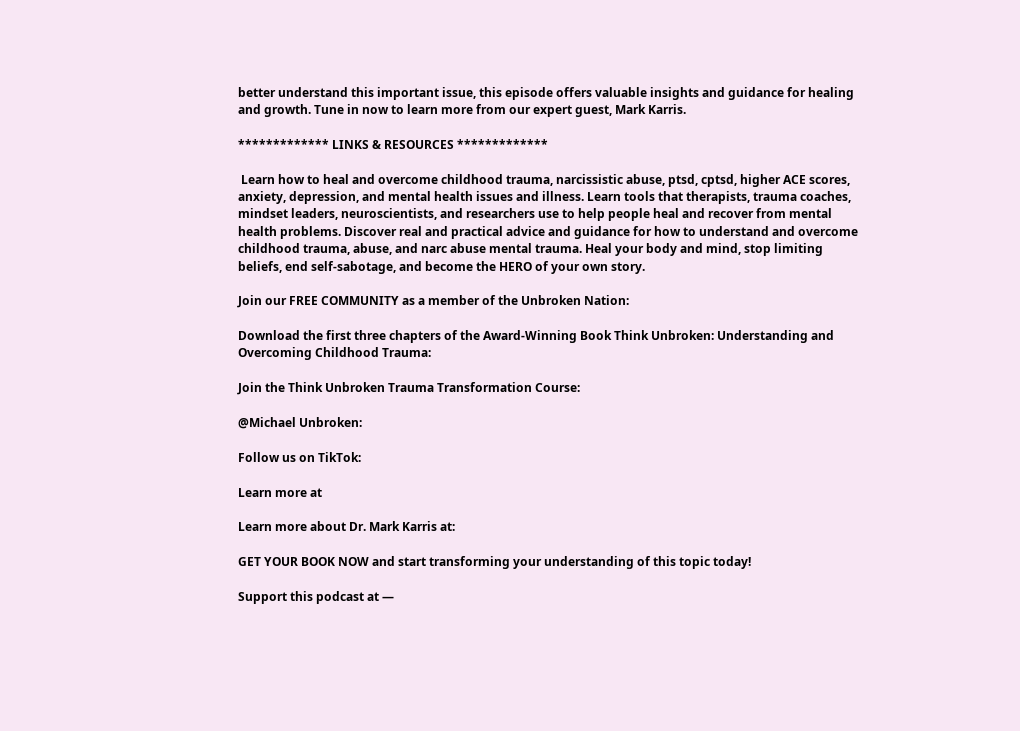better understand this important issue, this episode offers valuable insights and guidance for healing and growth. Tune in now to learn more from our expert guest, Mark Karris.

************* LINKS & RESOURCES *************

 Learn how to heal and overcome childhood trauma, narcissistic abuse, ptsd, cptsd, higher ACE scores, anxiety, depression, and mental health issues and illness. Learn tools that therapists, trauma coaches, mindset leaders, neuroscientists, and researchers use to help people heal and recover from mental health problems. Discover real and practical advice and guidance for how to understand and overcome childhood trauma, abuse, and narc abuse mental trauma. Heal your body and mind, stop limiting beliefs, end self-sabotage, and become the HERO of your own story.

Join our FREE COMMUNITY as a member of the Unbroken Nation:

Download the first three chapters of the Award-Winning Book Think Unbroken: Understanding and Overcoming Childhood Trauma:

Join the Think Unbroken Trauma Transformation Course:

@Michael Unbroken:

Follow us on TikTok:

Learn more at

Learn more about Dr. Mark Karris at:

GET YOUR BOOK NOW and start transforming your understanding of this topic today!

Support this podcast at —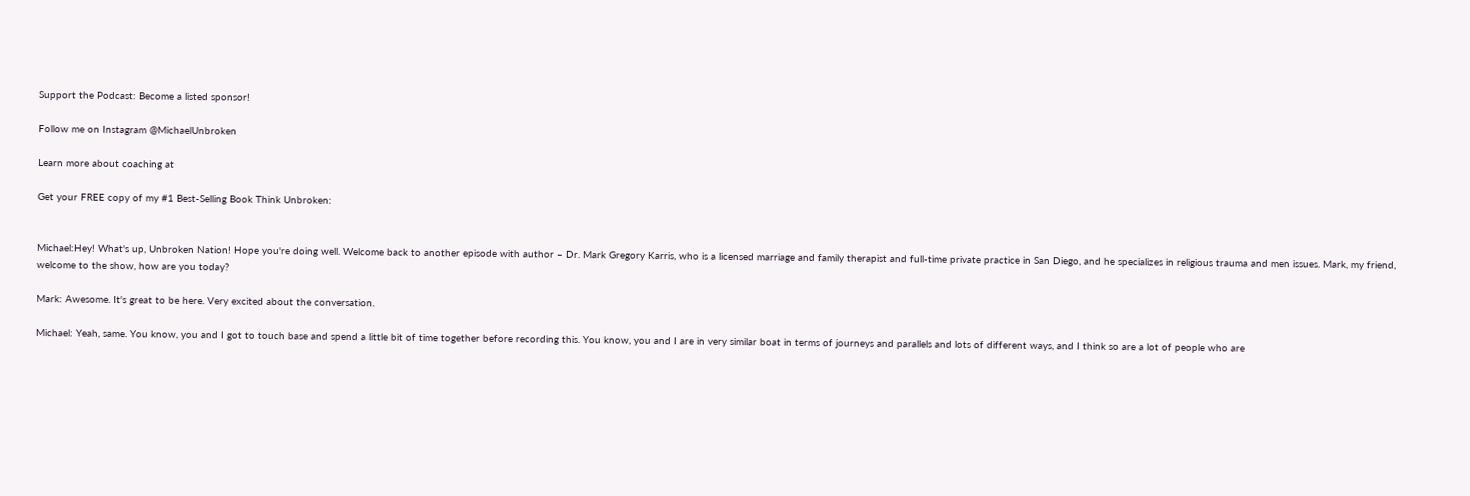Support the Podcast: Become a listed sponsor!

Follow me on Instagram @MichaelUnbroken

Learn more about coaching at

Get your FREE copy of my #1 Best-Selling Book Think Unbroken:


Michael:Hey! What's up, Unbroken Nation! Hope you're doing well. Welcome back to another episode with author – Dr. Mark Gregory Karris, who is a licensed marriage and family therapist and full-time private practice in San Diego, and he specializes in religious trauma and men issues. Mark, my friend, welcome to the show, how are you today?

Mark: Awesome. It's great to be here. Very excited about the conversation.

Michael: Yeah, same. You know, you and I got to touch base and spend a little bit of time together before recording this. You know, you and I are in very similar boat in terms of journeys and parallels and lots of different ways, and I think so are a lot of people who are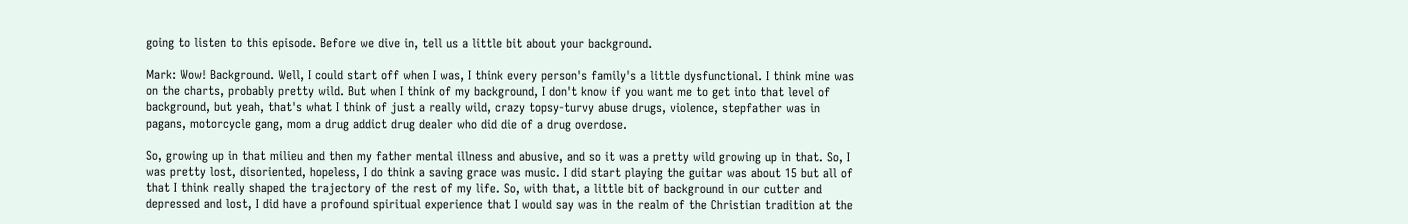going to listen to this episode. Before we dive in, tell us a little bit about your background.

Mark: Wow! Background. Well, I could start off when I was, I think every person's family's a little dysfunctional. I think mine was on the charts, probably pretty wild. But when I think of my background, I don't know if you want me to get into that level of background, but yeah, that's what I think of just a really wild, crazy topsy-turvy abuse drugs, violence, stepfather was in pagans, motorcycle gang, mom a drug addict drug dealer who did die of a drug overdose.

So, growing up in that milieu and then my father mental illness and abusive, and so it was a pretty wild growing up in that. So, I was pretty lost, disoriented, hopeless, I do think a saving grace was music. I did start playing the guitar was about 15 but all of that I think really shaped the trajectory of the rest of my life. So, with that, a little bit of background in our cutter and depressed and lost, I did have a profound spiritual experience that I would say was in the realm of the Christian tradition at the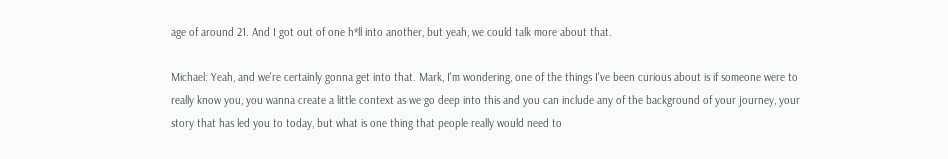age of around 21. And I got out of one h*ll into another, but yeah, we could talk more about that.

Michael: Yeah, and we're certainly gonna get into that. Mark, I'm wondering, one of the things I've been curious about is if someone were to really know you, you wanna create a little context as we go deep into this and you can include any of the background of your journey, your story that has led you to today, but what is one thing that people really would need to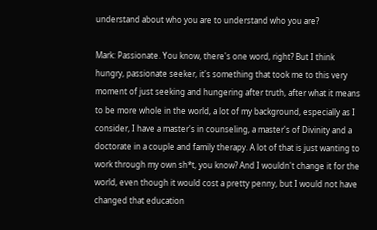understand about who you are to understand who you are?

Mark: Passionate. You know, there's one word, right? But I think hungry, passionate seeker, it's something that took me to this very moment of just seeking and hungering after truth, after what it means to be more whole in the world, a lot of my background, especially as I consider, I have a master's in counseling, a master's of Divinity and a doctorate in a couple and family therapy. A lot of that is just wanting to work through my own sh*t, you know? And I wouldn't change it for the world, even though it would cost a pretty penny, but I would not have changed that education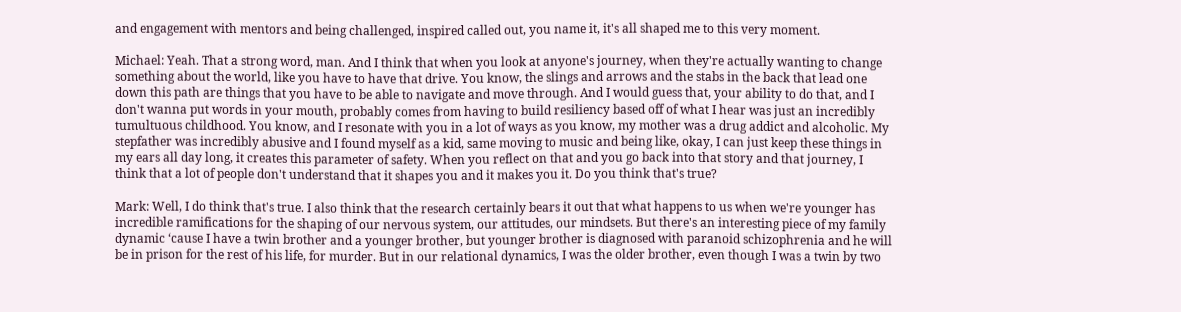and engagement with mentors and being challenged, inspired called out, you name it, it's all shaped me to this very moment.

Michael: Yeah. That a strong word, man. And I think that when you look at anyone's journey, when they're actually wanting to change something about the world, like you have to have that drive. You know, the slings and arrows and the stabs in the back that lead one down this path are things that you have to be able to navigate and move through. And I would guess that, your ability to do that, and I don't wanna put words in your mouth, probably comes from having to build resiliency based off of what I hear was just an incredibly tumultuous childhood. You know, and I resonate with you in a lot of ways as you know, my mother was a drug addict and alcoholic. My stepfather was incredibly abusive and I found myself as a kid, same moving to music and being like, okay, I can just keep these things in my ears all day long, it creates this parameter of safety. When you reflect on that and you go back into that story and that journey, I think that a lot of people don't understand that it shapes you and it makes you it. Do you think that's true?

Mark: Well, I do think that's true. I also think that the research certainly bears it out that what happens to us when we're younger has incredible ramifications for the shaping of our nervous system, our attitudes, our mindsets. But there's an interesting piece of my family dynamic ‘cause I have a twin brother and a younger brother, but younger brother is diagnosed with paranoid schizophrenia and he will be in prison for the rest of his life, for murder. But in our relational dynamics, I was the older brother, even though I was a twin by two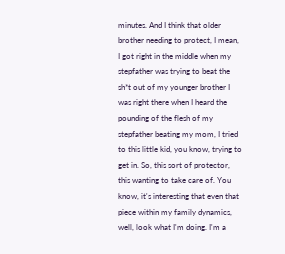minutes. And I think that older brother needing to protect, I mean, I got right in the middle when my stepfather was trying to beat the sh*t out of my younger brother I was right there when I heard the pounding of the flesh of my stepfather beating my mom, I tried to this little kid, you know, trying to get in. So, this sort of protector, this wanting to take care of. You know, it's interesting that even that piece within my family dynamics, well, look what I'm doing. I'm a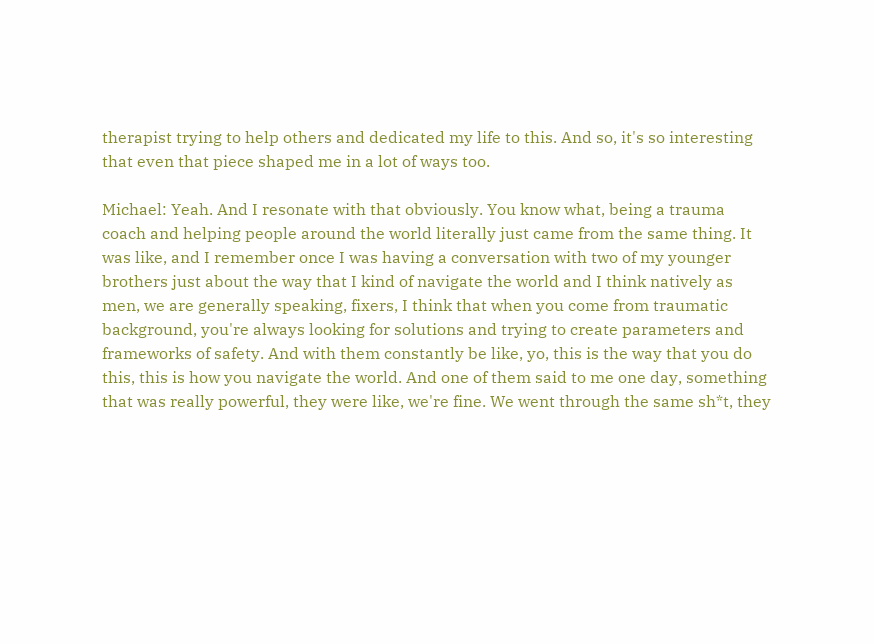therapist trying to help others and dedicated my life to this. And so, it's so interesting that even that piece shaped me in a lot of ways too.

Michael: Yeah. And I resonate with that obviously. You know what, being a trauma coach and helping people around the world literally just came from the same thing. It was like, and I remember once I was having a conversation with two of my younger brothers just about the way that I kind of navigate the world and I think natively as men, we are generally speaking, fixers, I think that when you come from traumatic background, you're always looking for solutions and trying to create parameters and frameworks of safety. And with them constantly be like, yo, this is the way that you do this, this is how you navigate the world. And one of them said to me one day, something that was really powerful, they were like, we're fine. We went through the same sh*t, they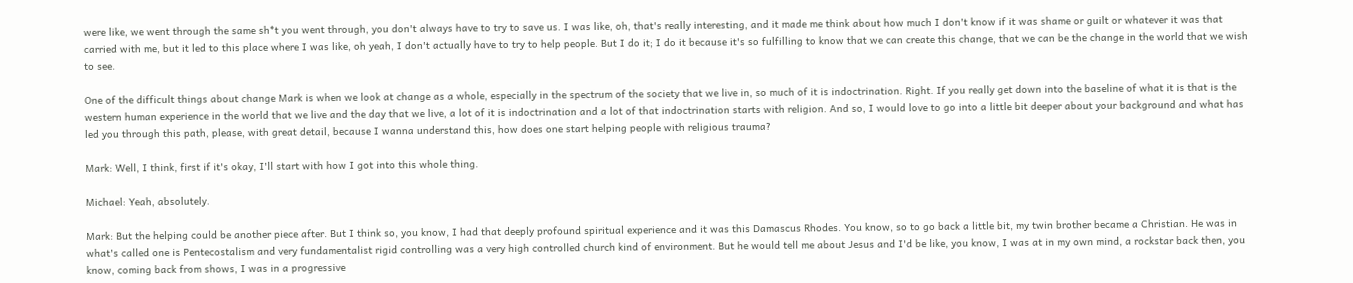were like, we went through the same sh*t you went through, you don't always have to try to save us. I was like, oh, that's really interesting, and it made me think about how much I don't know if it was shame or guilt or whatever it was that carried with me, but it led to this place where I was like, oh yeah, I don't actually have to try to help people. But I do it; I do it because it's so fulfilling to know that we can create this change, that we can be the change in the world that we wish to see.

One of the difficult things about change Mark is when we look at change as a whole, especially in the spectrum of the society that we live in, so much of it is indoctrination. Right. If you really get down into the baseline of what it is that is the western human experience in the world that we live and the day that we live, a lot of it is indoctrination and a lot of that indoctrination starts with religion. And so, I would love to go into a little bit deeper about your background and what has led you through this path, please, with great detail, because I wanna understand this, how does one start helping people with religious trauma?

Mark: Well, I think, first if it's okay, I'll start with how I got into this whole thing.

Michael: Yeah, absolutely.

Mark: But the helping could be another piece after. But I think so, you know, I had that deeply profound spiritual experience and it was this Damascus Rhodes. You know, so to go back a little bit, my twin brother became a Christian. He was in what's called one is Pentecostalism and very fundamentalist rigid controlling was a very high controlled church kind of environment. But he would tell me about Jesus and I'd be like, you know, I was at in my own mind, a rockstar back then, you know, coming back from shows, I was in a progressive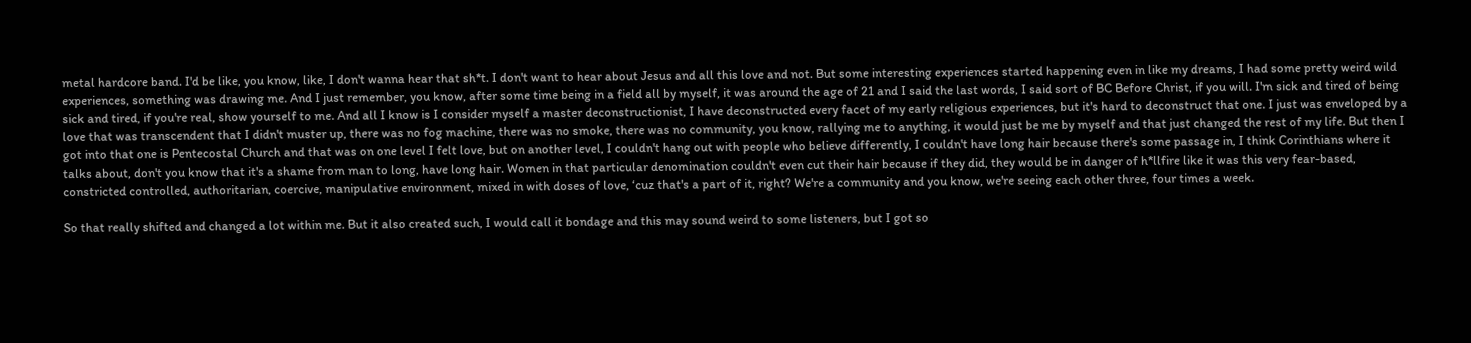metal hardcore band. I'd be like, you know, like, I don't wanna hear that sh*t. I don't want to hear about Jesus and all this love and not. But some interesting experiences started happening even in like my dreams, I had some pretty weird wild experiences, something was drawing me. And I just remember, you know, after some time being in a field all by myself, it was around the age of 21 and I said the last words, I said sort of BC Before Christ, if you will. I'm sick and tired of being sick and tired, if you're real, show yourself to me. And all I know is I consider myself a master deconstructionist, I have deconstructed every facet of my early religious experiences, but it's hard to deconstruct that one. I just was enveloped by a love that was transcendent that I didn't muster up, there was no fog machine, there was no smoke, there was no community, you know, rallying me to anything, it would just be me by myself and that just changed the rest of my life. But then I got into that one is Pentecostal Church and that was on one level I felt love, but on another level, I couldn't hang out with people who believe differently, I couldn't have long hair because there's some passage in, I think Corinthians where it talks about, don't you know that it's a shame from man to long, have long hair. Women in that particular denomination couldn't even cut their hair because if they did, they would be in danger of h*llfire like it was this very fear-based, constricted controlled, authoritarian, coercive, manipulative environment, mixed in with doses of love, ‘cuz that's a part of it, right? We're a community and you know, we're seeing each other three, four times a week.

So that really shifted and changed a lot within me. But it also created such, I would call it bondage and this may sound weird to some listeners, but I got so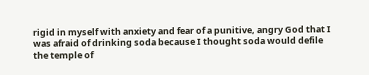rigid in myself with anxiety and fear of a punitive, angry God that I was afraid of drinking soda because I thought soda would defile the temple of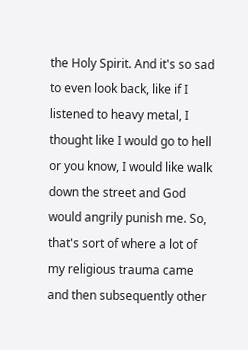the Holy Spirit. And it's so sad to even look back, like if I listened to heavy metal, I thought like I would go to hell or you know, I would like walk down the street and God would angrily punish me. So, that's sort of where a lot of my religious trauma came and then subsequently other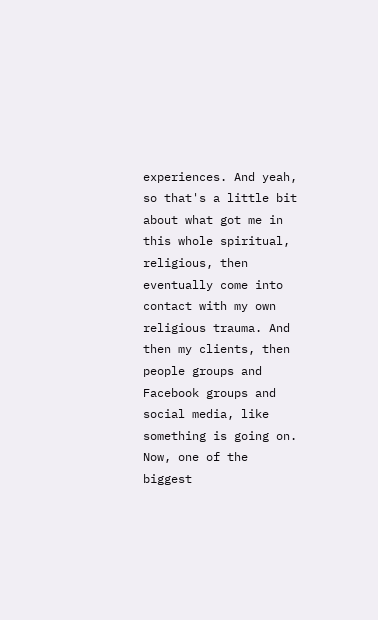experiences. And yeah, so that's a little bit about what got me in this whole spiritual, religious, then eventually come into contact with my own religious trauma. And then my clients, then people groups and Facebook groups and social media, like something is going on. Now, one of the biggest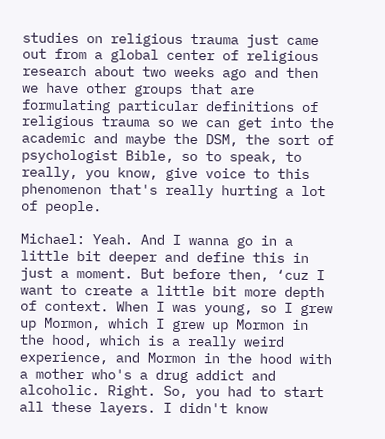studies on religious trauma just came out from a global center of religious research about two weeks ago and then we have other groups that are formulating particular definitions of religious trauma so we can get into the academic and maybe the DSM, the sort of psychologist Bible, so to speak, to really, you know, give voice to this phenomenon that's really hurting a lot of people.

Michael: Yeah. And I wanna go in a little bit deeper and define this in just a moment. But before then, ‘cuz I want to create a little bit more depth of context. When I was young, so I grew up Mormon, which I grew up Mormon in the hood, which is a really weird experience, and Mormon in the hood with a mother who's a drug addict and alcoholic. Right. So, you had to start all these layers. I didn't know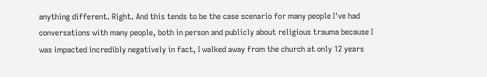anything different. Right. And this tends to be the case scenario for many people I've had conversations with many people, both in person and publicly about religious trauma because I was impacted incredibly negatively in fact, I walked away from the church at only 12 years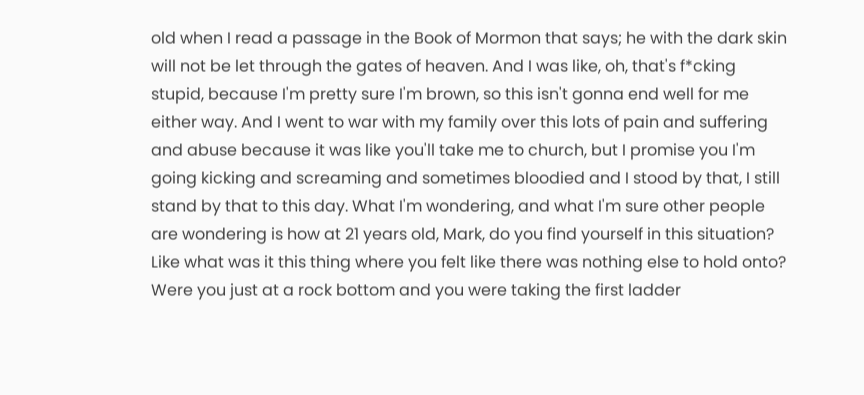old when I read a passage in the Book of Mormon that says; he with the dark skin will not be let through the gates of heaven. And I was like, oh, that's f*cking stupid, because I'm pretty sure I'm brown, so this isn't gonna end well for me either way. And I went to war with my family over this lots of pain and suffering and abuse because it was like you'll take me to church, but I promise you I'm going kicking and screaming and sometimes bloodied and I stood by that, I still stand by that to this day. What I'm wondering, and what I'm sure other people are wondering is how at 21 years old, Mark, do you find yourself in this situation? Like what was it this thing where you felt like there was nothing else to hold onto? Were you just at a rock bottom and you were taking the first ladder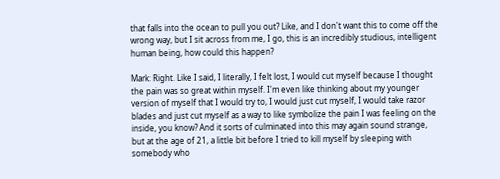that falls into the ocean to pull you out? Like, and I don't want this to come off the wrong way, but I sit across from me, I go, this is an incredibly studious, intelligent human being, how could this happen?

Mark: Right. Like I said, I literally, I felt lost, I would cut myself because I thought the pain was so great within myself. I'm even like thinking about my younger version of myself that I would try to, I would just cut myself, I would take razor blades and just cut myself as a way to like symbolize the pain I was feeling on the inside, you know? And it sorts of culminated into this may again sound strange, but at the age of 21, a little bit before I tried to kill myself by sleeping with somebody who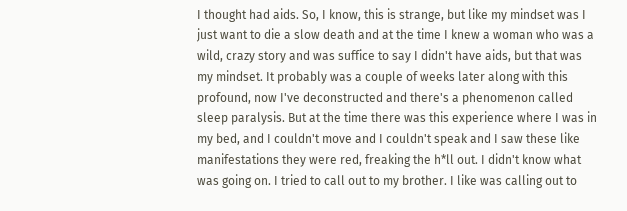I thought had aids. So, I know, this is strange, but like my mindset was I just want to die a slow death and at the time I knew a woman who was a wild, crazy story and was suffice to say I didn't have aids, but that was my mindset. It probably was a couple of weeks later along with this profound, now I've deconstructed and there's a phenomenon called sleep paralysis. But at the time there was this experience where I was in my bed, and I couldn't move and I couldn't speak and I saw these like manifestations they were red, freaking the h*ll out. I didn't know what was going on. I tried to call out to my brother. I like was calling out to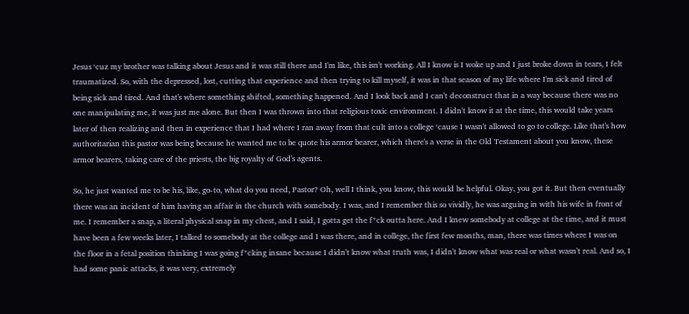Jesus ‘cuz my brother was talking about Jesus and it was still there and I'm like, this isn't working. All I know is I woke up and I just broke down in tears, I felt traumatized. So, with the depressed, lost, cutting that experience and then trying to kill myself, it was in that season of my life where I'm sick and tired of being sick and tired. And that's where something shifted, something happened. And I look back and I can't deconstruct that in a way because there was no one manipulating me, it was just me alone. But then I was thrown into that religious toxic environment. I didn't know it at the time, this would take years later of then realizing and then in experience that I had where I ran away from that cult into a college ‘cause I wasn't allowed to go to college. Like that's how authoritarian this pastor was being because he wanted me to be quote his armor bearer, which there's a verse in the Old Testament about you know, these armor bearers, taking care of the priests, the big royalty of God's agents.

So, he just wanted me to be his, like, go-to, what do you need, Pastor? Oh, well I think, you know, this would be helpful. Okay, you got it. But then eventually there was an incident of him having an affair in the church with somebody. I was, and I remember this so vividly, he was arguing in with his wife in front of me. I remember a snap, a literal physical snap in my chest, and I said, I gotta get the f*ck outta here. And I knew somebody at college at the time, and it must have been a few weeks later, I talked to somebody at the college and I was there, and in college, the first few months, man, there was times where I was on the floor in a fetal position thinking I was going f*cking insane because I didn't know what truth was, I didn't know what was real or what wasn't real. And so, I had some panic attacks, it was very, extremely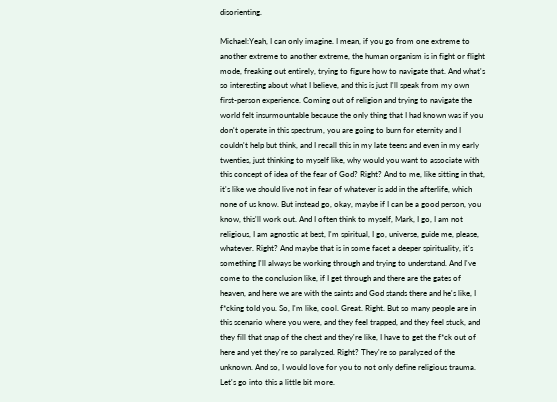disorienting.

Michael:Yeah, I can only imagine. I mean, if you go from one extreme to another extreme to another extreme, the human organism is in fight or flight mode, freaking out entirely, trying to figure how to navigate that. And what's so interesting about what I believe, and this is just I'll speak from my own first-person experience. Coming out of religion and trying to navigate the world felt insurmountable because the only thing that I had known was if you don't operate in this spectrum, you are going to burn for eternity and I couldn't help but think, and I recall this in my late teens and even in my early twenties, just thinking to myself like, why would you want to associate with this concept of idea of the fear of God? Right? And to me, like sitting in that, it's like we should live not in fear of whatever is add in the afterlife, which none of us know. But instead go, okay, maybe if I can be a good person, you know, this'll work out. And I often think to myself, Mark, I go, I am not religious, I am agnostic at best, I'm spiritual, I go, universe, guide me, please, whatever. Right? And maybe that is in some facet a deeper spirituality, it's something I'll always be working through and trying to understand. And I've come to the conclusion like, if I get through and there are the gates of heaven, and here we are with the saints and God stands there and he's like, I f*cking told you. So, I'm like, cool. Great. Right. But so many people are in this scenario where you were, and they feel trapped, and they feel stuck, and they fill that snap of the chest and they're like, I have to get the f*ck out of here and yet they're so paralyzed. Right? They're so paralyzed of the unknown. And so, I would love for you to not only define religious trauma. Let's go into this a little bit more.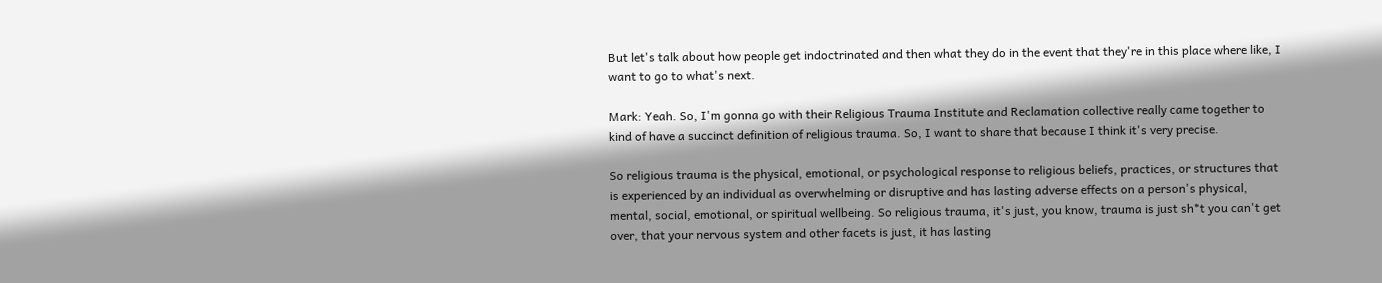But let's talk about how people get indoctrinated and then what they do in the event that they're in this place where like, I want to go to what's next.

Mark: Yeah. So, I'm gonna go with their Religious Trauma Institute and Reclamation collective really came together to kind of have a succinct definition of religious trauma. So, I want to share that because I think it's very precise.

So religious trauma is the physical, emotional, or psychological response to religious beliefs, practices, or structures that is experienced by an individual as overwhelming or disruptive and has lasting adverse effects on a person's physical, mental, social, emotional, or spiritual wellbeing. So religious trauma, it's just, you know, trauma is just sh*t you can't get over, that your nervous system and other facets is just, it has lasting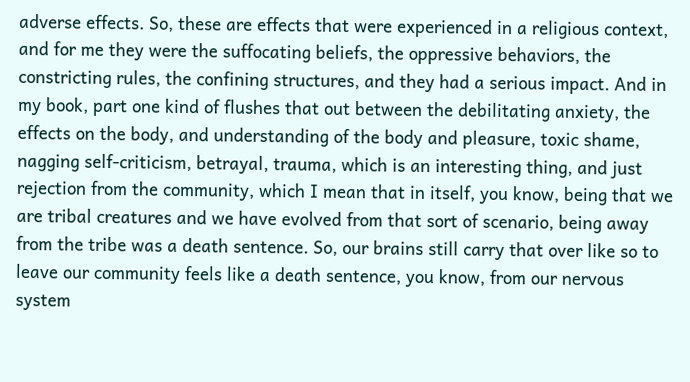adverse effects. So, these are effects that were experienced in a religious context, and for me they were the suffocating beliefs, the oppressive behaviors, the constricting rules, the confining structures, and they had a serious impact. And in my book, part one kind of flushes that out between the debilitating anxiety, the effects on the body, and understanding of the body and pleasure, toxic shame, nagging self-criticism, betrayal, trauma, which is an interesting thing, and just rejection from the community, which I mean that in itself, you know, being that we are tribal creatures and we have evolved from that sort of scenario, being away from the tribe was a death sentence. So, our brains still carry that over like so to leave our community feels like a death sentence, you know, from our nervous system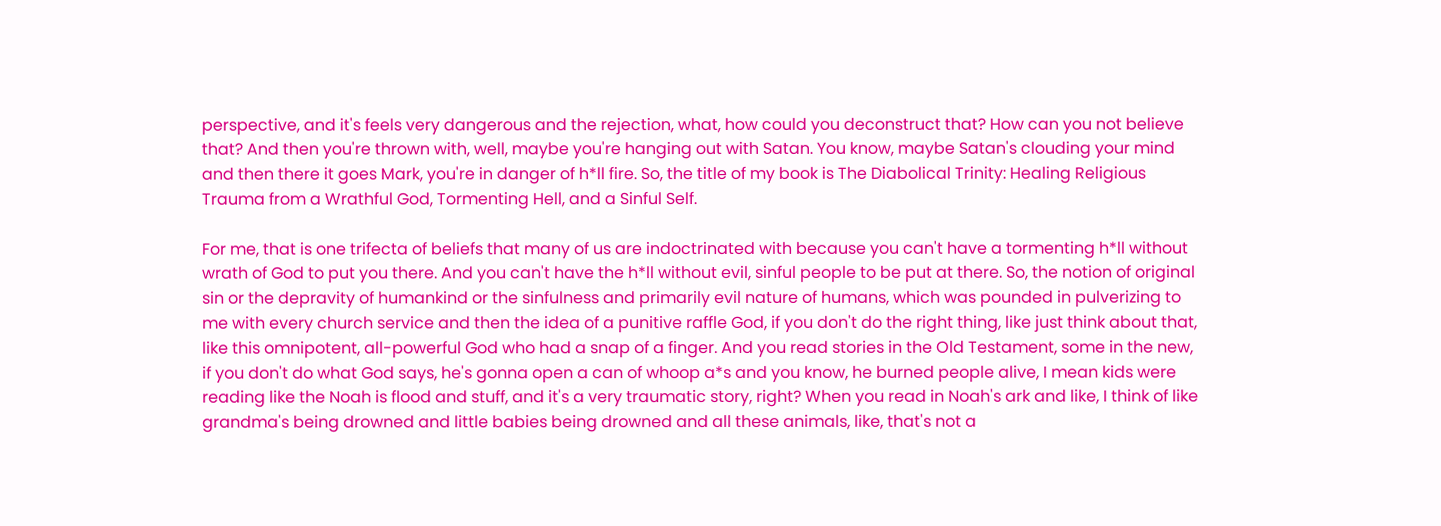perspective, and it's feels very dangerous and the rejection, what, how could you deconstruct that? How can you not believe that? And then you're thrown with, well, maybe you're hanging out with Satan. You know, maybe Satan's clouding your mind and then there it goes Mark, you're in danger of h*ll fire. So, the title of my book is The Diabolical Trinity: Healing Religious Trauma from a Wrathful God, Tormenting Hell, and a Sinful Self.

For me, that is one trifecta of beliefs that many of us are indoctrinated with because you can't have a tormenting h*ll without wrath of God to put you there. And you can't have the h*ll without evil, sinful people to be put at there. So, the notion of original sin or the depravity of humankind or the sinfulness and primarily evil nature of humans, which was pounded in pulverizing to me with every church service and then the idea of a punitive raffle God, if you don't do the right thing, like just think about that, like this omnipotent, all-powerful God who had a snap of a finger. And you read stories in the Old Testament, some in the new, if you don't do what God says, he's gonna open a can of whoop a*s and you know, he burned people alive, I mean kids were reading like the Noah is flood and stuff, and it's a very traumatic story, right? When you read in Noah's ark and like, I think of like grandma's being drowned and little babies being drowned and all these animals, like, that's not a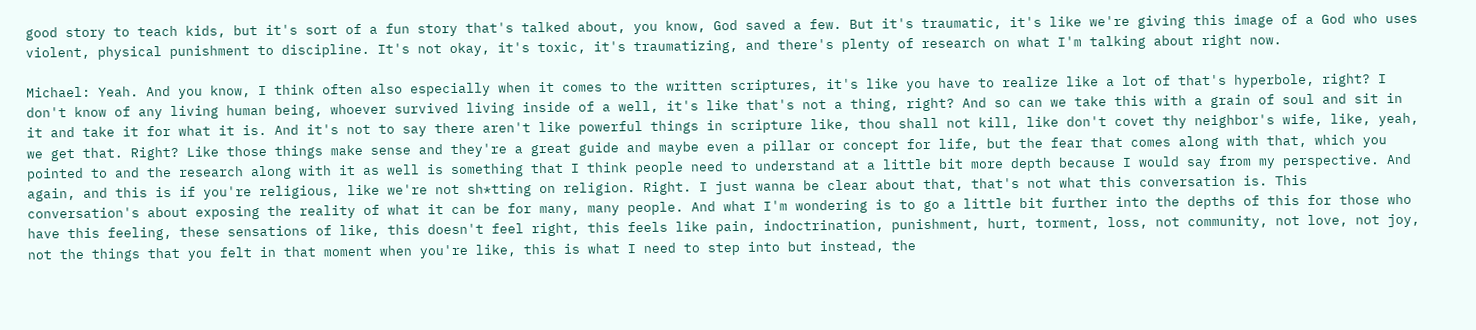good story to teach kids, but it's sort of a fun story that's talked about, you know, God saved a few. But it's traumatic, it's like we're giving this image of a God who uses violent, physical punishment to discipline. It's not okay, it's toxic, it's traumatizing, and there's plenty of research on what I'm talking about right now.

Michael: Yeah. And you know, I think often also especially when it comes to the written scriptures, it's like you have to realize like a lot of that's hyperbole, right? I don't know of any living human being, whoever survived living inside of a well, it's like that's not a thing, right? And so can we take this with a grain of soul and sit in it and take it for what it is. And it's not to say there aren't like powerful things in scripture like, thou shall not kill, like don't covet thy neighbor's wife, like, yeah, we get that. Right? Like those things make sense and they're a great guide and maybe even a pillar or concept for life, but the fear that comes along with that, which you pointed to and the research along with it as well is something that I think people need to understand at a little bit more depth because I would say from my perspective. And again, and this is if you're religious, like we're not sh*tting on religion. Right. I just wanna be clear about that, that's not what this conversation is. This conversation's about exposing the reality of what it can be for many, many people. And what I'm wondering is to go a little bit further into the depths of this for those who have this feeling, these sensations of like, this doesn't feel right, this feels like pain, indoctrination, punishment, hurt, torment, loss, not community, not love, not joy, not the things that you felt in that moment when you're like, this is what I need to step into but instead, the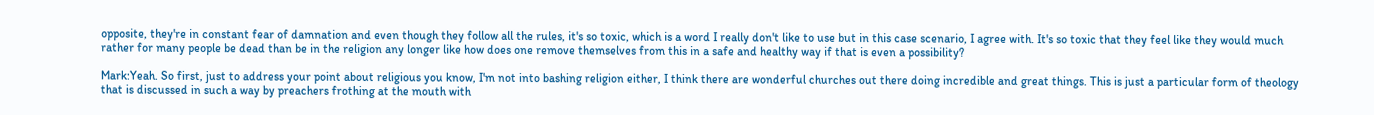opposite, they're in constant fear of damnation and even though they follow all the rules, it's so toxic, which is a word I really don't like to use but in this case scenario, I agree with. It's so toxic that they feel like they would much rather for many people be dead than be in the religion any longer like how does one remove themselves from this in a safe and healthy way if that is even a possibility?

Mark:Yeah. So first, just to address your point about religious you know, I'm not into bashing religion either, I think there are wonderful churches out there doing incredible and great things. This is just a particular form of theology that is discussed in such a way by preachers frothing at the mouth with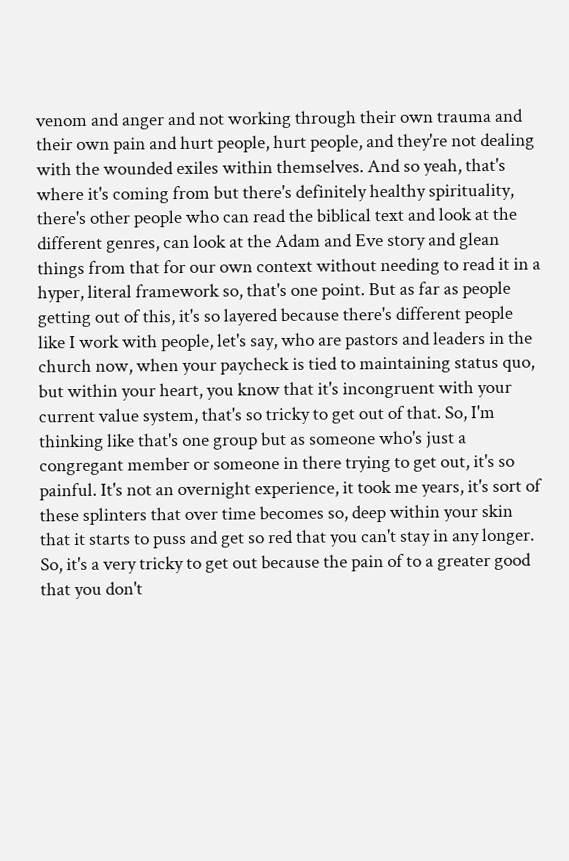venom and anger and not working through their own trauma and their own pain and hurt people, hurt people, and they're not dealing with the wounded exiles within themselves. And so yeah, that's where it's coming from but there's definitely healthy spirituality, there's other people who can read the biblical text and look at the different genres, can look at the Adam and Eve story and glean things from that for our own context without needing to read it in a hyper, literal framework so, that's one point. But as far as people getting out of this, it's so layered because there's different people like I work with people, let's say, who are pastors and leaders in the church now, when your paycheck is tied to maintaining status quo, but within your heart, you know that it's incongruent with your current value system, that's so tricky to get out of that. So, I'm thinking like that's one group but as someone who's just a congregant member or someone in there trying to get out, it's so painful. It's not an overnight experience, it took me years, it's sort of these splinters that over time becomes so, deep within your skin that it starts to puss and get so red that you can't stay in any longer. So, it's a very tricky to get out because the pain of to a greater good that you don't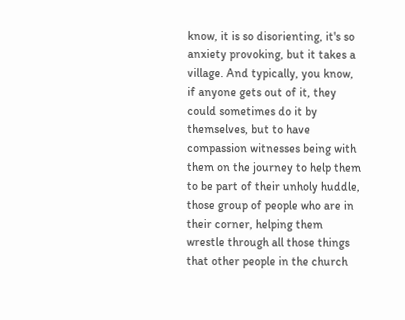know, it is so disorienting, it's so anxiety provoking, but it takes a village. And typically, you know, if anyone gets out of it, they could sometimes do it by themselves, but to have compassion witnesses being with them on the journey to help them to be part of their unholy huddle, those group of people who are in their corner, helping them wrestle through all those things that other people in the church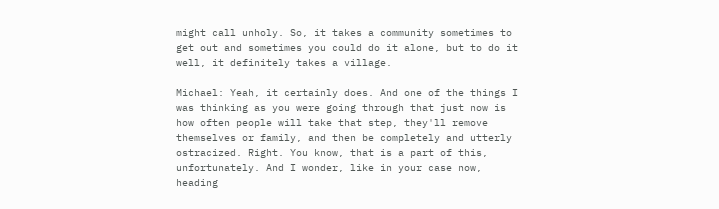might call unholy. So, it takes a community sometimes to get out and sometimes you could do it alone, but to do it well, it definitely takes a village.

Michael: Yeah, it certainly does. And one of the things I was thinking as you were going through that just now is how often people will take that step, they'll remove themselves or family, and then be completely and utterly ostracized. Right. You know, that is a part of this, unfortunately. And I wonder, like in your case now, heading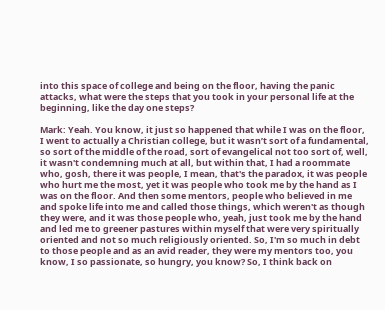into this space of college and being on the floor, having the panic attacks, what were the steps that you took in your personal life at the beginning, like the day one steps?

Mark: Yeah. You know, it just so happened that while I was on the floor, I went to actually a Christian college, but it wasn’t sort of a fundamental, so sort of the middle of the road, sort of evangelical not too sort of, well, it wasn't condemning much at all, but within that, I had a roommate who, gosh, there it was people, I mean, that's the paradox, it was people who hurt me the most, yet it was people who took me by the hand as I was on the floor. And then some mentors, people who believed in me and spoke life into me and called those things, which weren't as though they were, and it was those people who, yeah, just took me by the hand and led me to greener pastures within myself that were very spiritually oriented and not so much religiously oriented. So, I'm so much in debt to those people and as an avid reader, they were my mentors too, you know, I so passionate, so hungry, you know? So, I think back on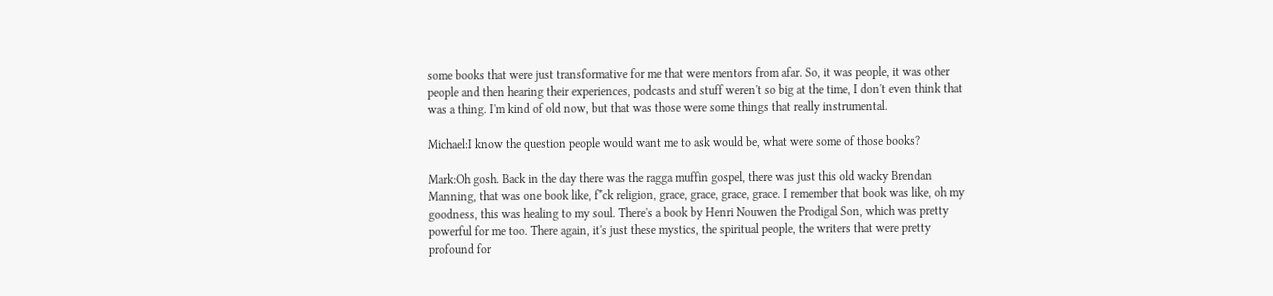some books that were just transformative for me that were mentors from afar. So, it was people, it was other people and then hearing their experiences, podcasts and stuff weren't so big at the time, I don't even think that was a thing. I'm kind of old now, but that was those were some things that really instrumental.

Michael:I know the question people would want me to ask would be, what were some of those books?

Mark:Oh gosh. Back in the day there was the ragga muffin gospel, there was just this old wacky Brendan Manning, that was one book like, f*ck religion, grace, grace, grace, grace. I remember that book was like, oh my goodness, this was healing to my soul. There's a book by Henri Nouwen the Prodigal Son, which was pretty powerful for me too. There again, it's just these mystics, the spiritual people, the writers that were pretty profound for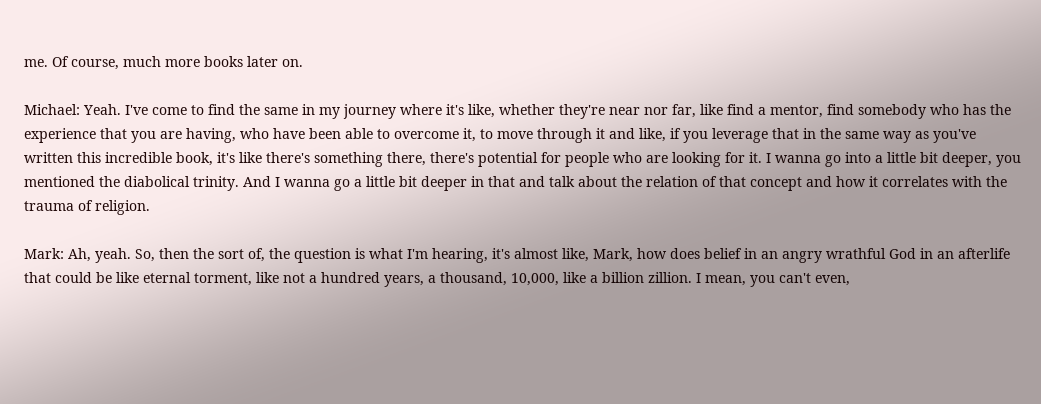me. Of course, much more books later on.

Michael: Yeah. I've come to find the same in my journey where it's like, whether they're near nor far, like find a mentor, find somebody who has the experience that you are having, who have been able to overcome it, to move through it and like, if you leverage that in the same way as you've written this incredible book, it's like there's something there, there's potential for people who are looking for it. I wanna go into a little bit deeper, you mentioned the diabolical trinity. And I wanna go a little bit deeper in that and talk about the relation of that concept and how it correlates with the trauma of religion.

Mark: Ah, yeah. So, then the sort of, the question is what I'm hearing, it's almost like, Mark, how does belief in an angry wrathful God in an afterlife that could be like eternal torment, like not a hundred years, a thousand, 10,000, like a billion zillion. I mean, you can't even,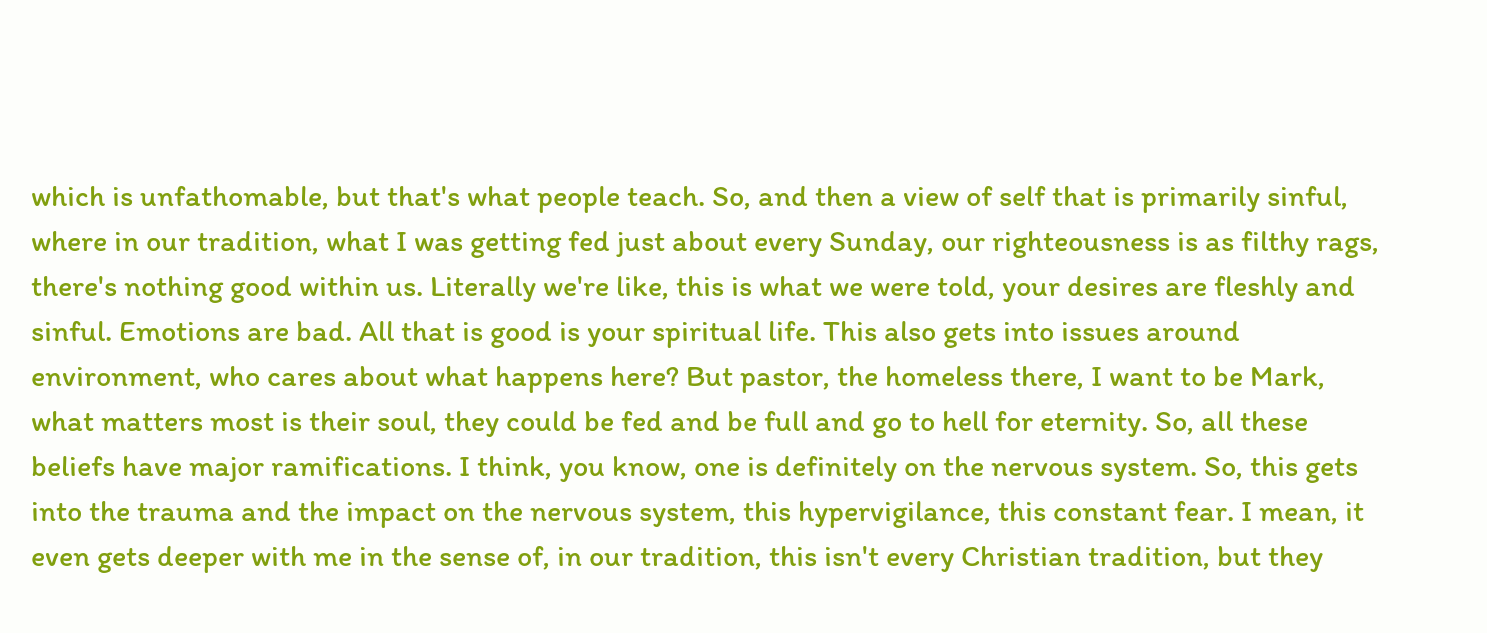which is unfathomable, but that's what people teach. So, and then a view of self that is primarily sinful, where in our tradition, what I was getting fed just about every Sunday, our righteousness is as filthy rags, there's nothing good within us. Literally we're like, this is what we were told, your desires are fleshly and sinful. Emotions are bad. All that is good is your spiritual life. This also gets into issues around environment, who cares about what happens here? But pastor, the homeless there, I want to be Mark, what matters most is their soul, they could be fed and be full and go to hell for eternity. So, all these beliefs have major ramifications. I think, you know, one is definitely on the nervous system. So, this gets into the trauma and the impact on the nervous system, this hypervigilance, this constant fear. I mean, it even gets deeper with me in the sense of, in our tradition, this isn't every Christian tradition, but they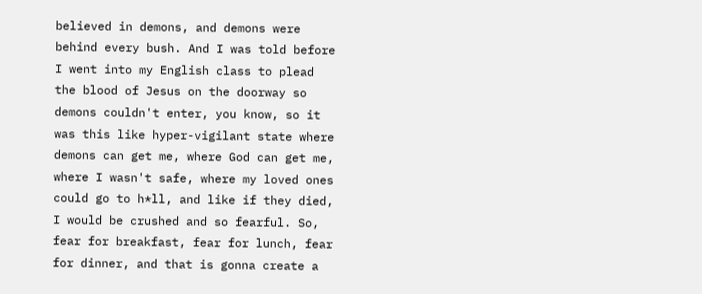believed in demons, and demons were behind every bush. And I was told before I went into my English class to plead the blood of Jesus on the doorway so demons couldn't enter, you know, so it was this like hyper-vigilant state where demons can get me, where God can get me, where I wasn't safe, where my loved ones could go to h*ll, and like if they died, I would be crushed and so fearful. So, fear for breakfast, fear for lunch, fear for dinner, and that is gonna create a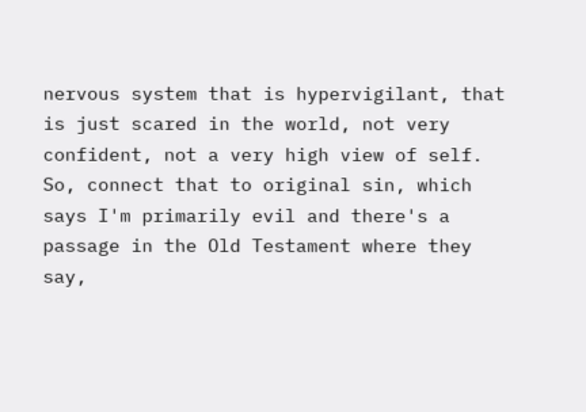nervous system that is hypervigilant, that is just scared in the world, not very confident, not a very high view of self. So, connect that to original sin, which says I'm primarily evil and there's a passage in the Old Testament where they say,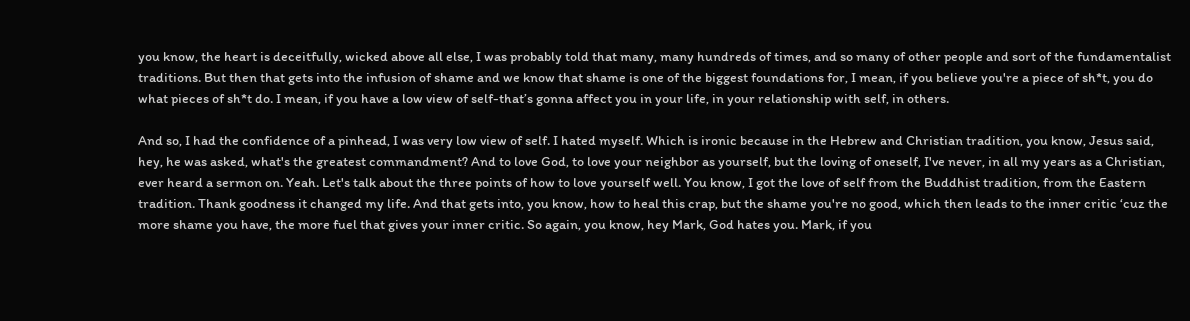you know, the heart is deceitfully, wicked above all else, I was probably told that many, many hundreds of times, and so many of other people and sort of the fundamentalist traditions. But then that gets into the infusion of shame and we know that shame is one of the biggest foundations for, I mean, if you believe you're a piece of sh*t, you do what pieces of sh*t do. I mean, if you have a low view of self-that’s gonna affect you in your life, in your relationship with self, in others.

And so, I had the confidence of a pinhead, I was very low view of self. I hated myself. Which is ironic because in the Hebrew and Christian tradition, you know, Jesus said, hey, he was asked, what's the greatest commandment? And to love God, to love your neighbor as yourself, but the loving of oneself, I've never, in all my years as a Christian, ever heard a sermon on. Yeah. Let's talk about the three points of how to love yourself well. You know, I got the love of self from the Buddhist tradition, from the Eastern tradition. Thank goodness it changed my life. And that gets into, you know, how to heal this crap, but the shame you're no good, which then leads to the inner critic ‘cuz the more shame you have, the more fuel that gives your inner critic. So again, you know, hey Mark, God hates you. Mark, if you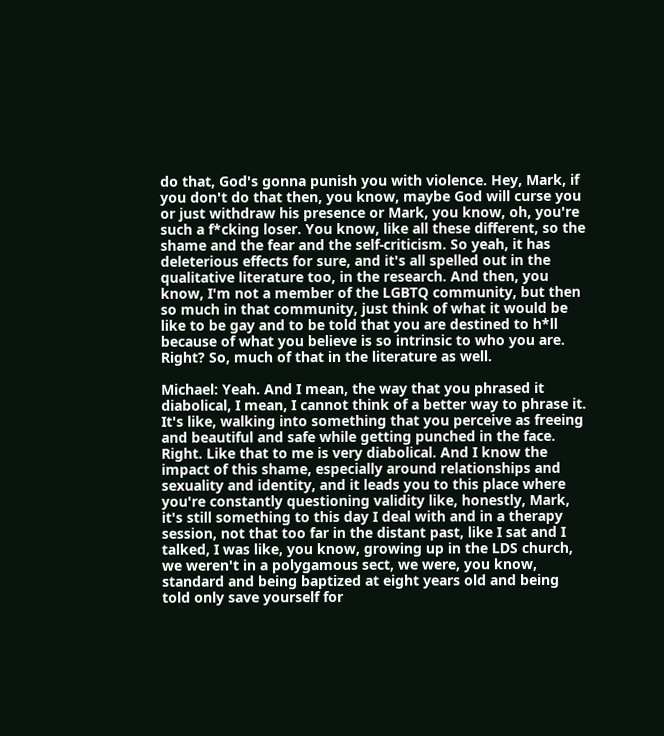do that, God's gonna punish you with violence. Hey, Mark, if you don't do that then, you know, maybe God will curse you or just withdraw his presence or Mark, you know, oh, you're such a f*cking loser. You know, like all these different, so the shame and the fear and the self-criticism. So yeah, it has deleterious effects for sure, and it's all spelled out in the qualitative literature too, in the research. And then, you know, I'm not a member of the LGBTQ community, but then so much in that community, just think of what it would be like to be gay and to be told that you are destined to h*ll because of what you believe is so intrinsic to who you are. Right? So, much of that in the literature as well.

Michael: Yeah. And I mean, the way that you phrased it diabolical, I mean, I cannot think of a better way to phrase it. It's like, walking into something that you perceive as freeing and beautiful and safe while getting punched in the face. Right. Like that to me is very diabolical. And I know the impact of this shame, especially around relationships and sexuality and identity, and it leads you to this place where you're constantly questioning validity like, honestly, Mark, it's still something to this day I deal with and in a therapy session, not that too far in the distant past, like I sat and I talked, I was like, you know, growing up in the LDS church, we weren't in a polygamous sect, we were, you know, standard and being baptized at eight years old and being told only save yourself for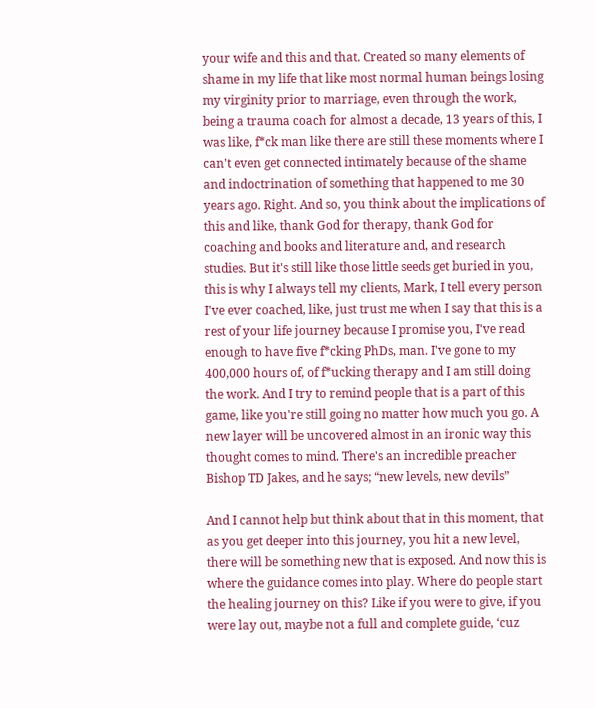your wife and this and that. Created so many elements of shame in my life that like most normal human beings losing my virginity prior to marriage, even through the work, being a trauma coach for almost a decade, 13 years of this, I was like, f*ck man like there are still these moments where I can't even get connected intimately because of the shame and indoctrination of something that happened to me 30 years ago. Right. And so, you think about the implications of this and like, thank God for therapy, thank God for coaching and books and literature and, and research studies. But it's still like those little seeds get buried in you, this is why I always tell my clients, Mark, I tell every person I've ever coached, like, just trust me when I say that this is a rest of your life journey because I promise you, I've read enough to have five f*cking PhDs, man. I've gone to my 400,000 hours of, of f*ucking therapy and I am still doing the work. And I try to remind people that is a part of this game, like you're still going no matter how much you go. A new layer will be uncovered almost in an ironic way this thought comes to mind. There's an incredible preacher Bishop TD Jakes, and he says; “new levels, new devils”

And I cannot help but think about that in this moment, that as you get deeper into this journey, you hit a new level, there will be something new that is exposed. And now this is where the guidance comes into play. Where do people start the healing journey on this? Like if you were to give, if you were lay out, maybe not a full and complete guide, ‘cuz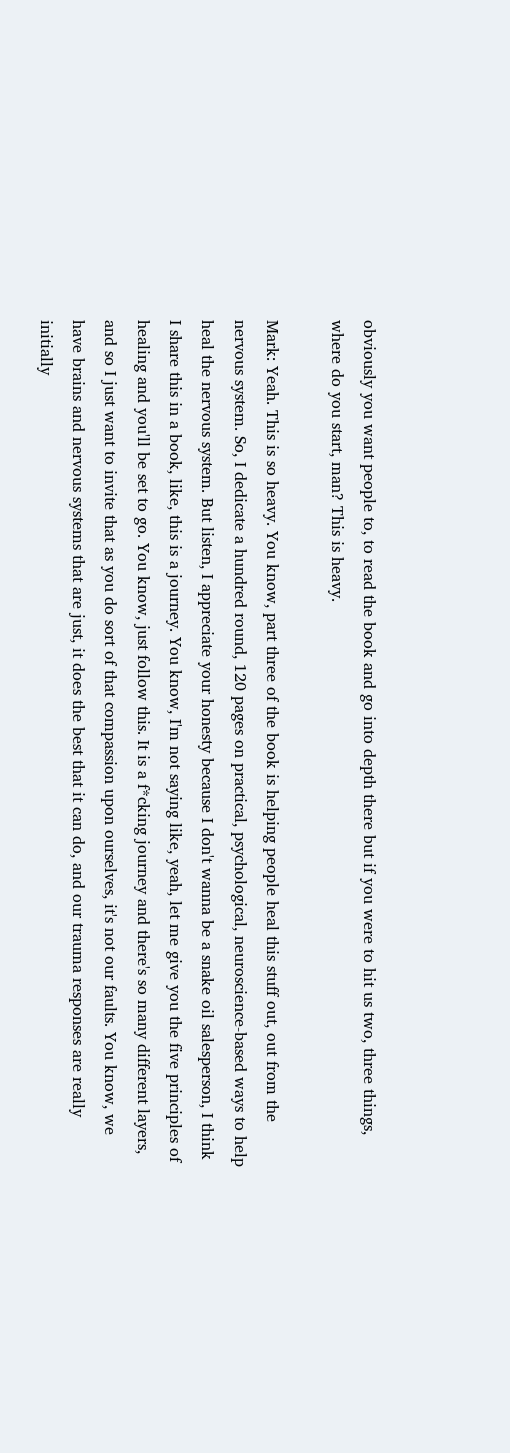obviously you want people to, to read the book and go into depth there but if you were to hit us two, three things, where do you start, man? This is heavy.

Mark: Yeah. This is so heavy. You know, part three of the book is helping people heal this stuff out, out from the nervous system. So, I dedicate a hundred round, 120 pages on practical, psychological, neuroscience-based ways to help heal the nervous system. But listen, I appreciate your honesty because I don't wanna be a snake oil salesperson, I think I share this in a book, like, this is a journey. You know, I'm not saying like, yeah, let me give you the five principles of healing and you'll be set to go. You know, just follow this. It is a f*cking journey and there's so many different layers, and so I just want to invite that as you do sort of that compassion upon ourselves, it's not our faults. You know, we have brains and nervous systems that are just, it does the best that it can do, and our trauma responses are really initially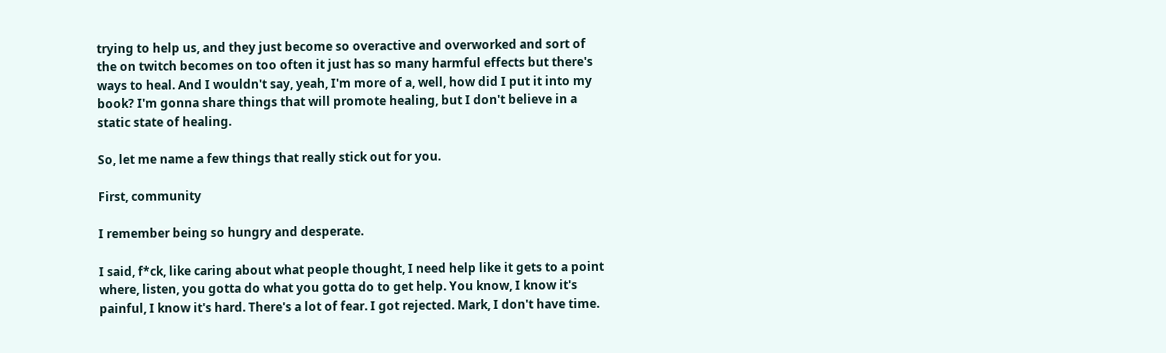trying to help us, and they just become so overactive and overworked and sort of the on twitch becomes on too often it just has so many harmful effects but there's ways to heal. And I wouldn't say, yeah, I'm more of a, well, how did I put it into my book? I'm gonna share things that will promote healing, but I don't believe in a static state of healing.

So, let me name a few things that really stick out for you.

First, community

I remember being so hungry and desperate.

I said, f*ck, like caring about what people thought, I need help like it gets to a point where, listen, you gotta do what you gotta do to get help. You know, I know it's painful, I know it's hard. There's a lot of fear. I got rejected. Mark, I don't have time.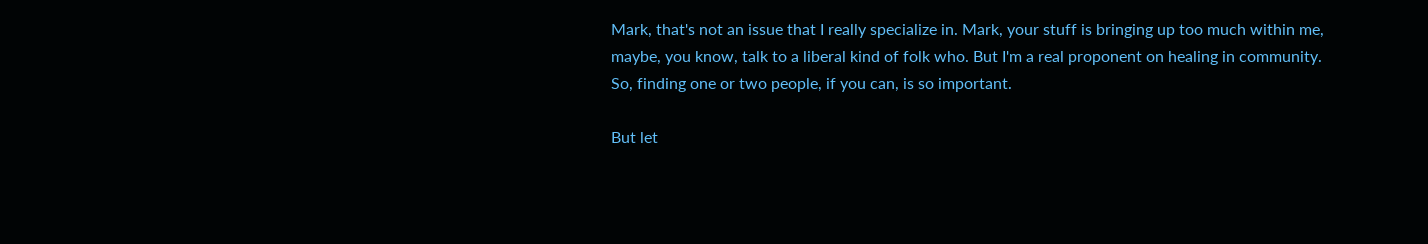Mark, that's not an issue that I really specialize in. Mark, your stuff is bringing up too much within me, maybe, you know, talk to a liberal kind of folk who. But I'm a real proponent on healing in community. So, finding one or two people, if you can, is so important.

But let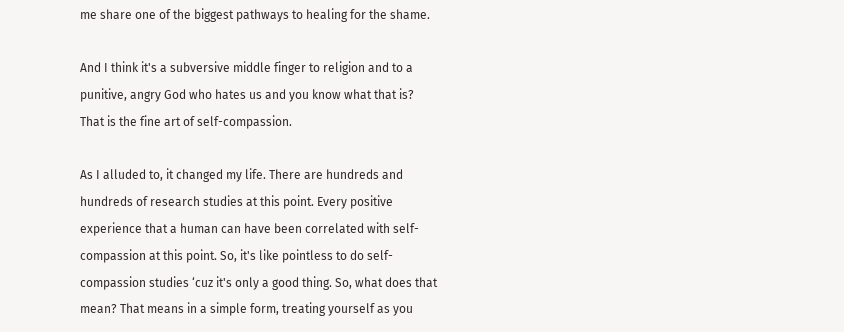me share one of the biggest pathways to healing for the shame.

And I think it's a subversive middle finger to religion and to a punitive, angry God who hates us and you know what that is? That is the fine art of self-compassion.

As I alluded to, it changed my life. There are hundreds and hundreds of research studies at this point. Every positive experience that a human can have been correlated with self-compassion at this point. So, it's like pointless to do self-compassion studies ‘cuz it's only a good thing. So, what does that mean? That means in a simple form, treating yourself as you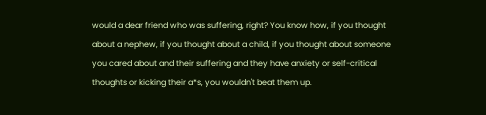would a dear friend who was suffering, right? You know how, if you thought about a nephew, if you thought about a child, if you thought about someone you cared about and their suffering and they have anxiety or self-critical thoughts or kicking their a*s, you wouldn't beat them up.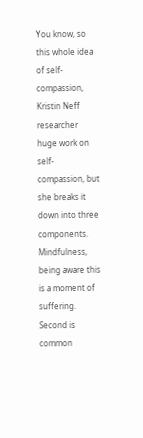You know, so this whole idea of self-compassion, Kristin Neff researcher huge work on self-compassion, but she breaks it down into three components. Mindfulness, being aware this is a moment of suffering. Second is common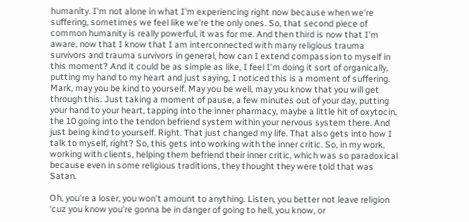humanity. I'm not alone in what I'm experiencing right now because when we're suffering, sometimes we feel like we're the only ones. So, that second piece of common humanity is really powerful, it was for me. And then third is now that I'm aware, now that I know that I am interconnected with many religious trauma survivors and trauma survivors in general, how can I extend compassion to myself in this moment? And it could be as simple as like, I feel I’m doing it sort of organically, putting my hand to my heart and just saying, I noticed this is a moment of suffering. Mark, may you be kind to yourself. May you be well, may you know that you will get through this. Just taking a moment of pause, a few minutes out of your day, putting your hand to your heart, tapping into the inner pharmacy, maybe a little hit of oxytocin, the 10 going into the tendon befriend system within your nervous system there. And just being kind to yourself. Right. That just changed my life. That also gets into how I talk to myself, right? So, this gets into working with the inner critic. So, in my work, working with clients, helping them befriend their inner critic, which was so paradoxical because even in some religious traditions, they thought they were told that was Satan.

Oh, you're a loser, you won't amount to anything. Listen, you better not leave religion ‘cuz you know you're gonna be in danger of going to hell, you know, or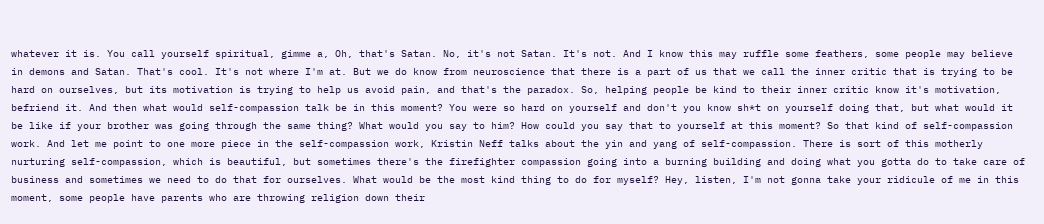whatever it is. You call yourself spiritual, gimme a, Oh, that's Satan. No, it's not Satan. It's not. And I know this may ruffle some feathers, some people may believe in demons and Satan. That's cool. It's not where I'm at. But we do know from neuroscience that there is a part of us that we call the inner critic that is trying to be hard on ourselves, but its motivation is trying to help us avoid pain, and that's the paradox. So, helping people be kind to their inner critic know it's motivation, befriend it. And then what would self-compassion talk be in this moment? You were so hard on yourself and don't you know sh*t on yourself doing that, but what would it be like if your brother was going through the same thing? What would you say to him? How could you say that to yourself at this moment? So that kind of self-compassion work. And let me point to one more piece in the self-compassion work, Kristin Neff talks about the yin and yang of self-compassion. There is sort of this motherly nurturing self-compassion, which is beautiful, but sometimes there's the firefighter compassion going into a burning building and doing what you gotta do to take care of business and sometimes we need to do that for ourselves. What would be the most kind thing to do for myself? Hey, listen, I'm not gonna take your ridicule of me in this moment, some people have parents who are throwing religion down their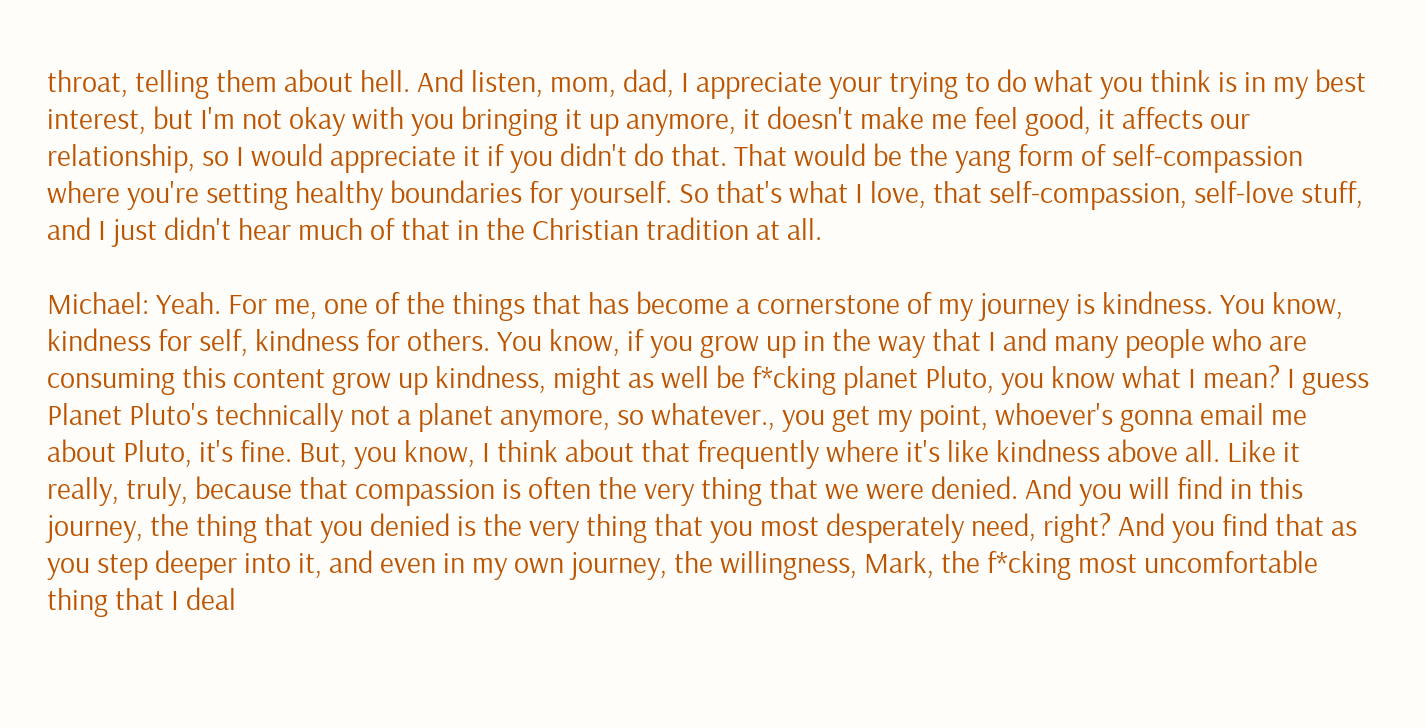throat, telling them about hell. And listen, mom, dad, I appreciate your trying to do what you think is in my best interest, but I'm not okay with you bringing it up anymore, it doesn't make me feel good, it affects our relationship, so I would appreciate it if you didn't do that. That would be the yang form of self-compassion where you're setting healthy boundaries for yourself. So that's what I love, that self-compassion, self-love stuff, and I just didn't hear much of that in the Christian tradition at all.

Michael: Yeah. For me, one of the things that has become a cornerstone of my journey is kindness. You know, kindness for self, kindness for others. You know, if you grow up in the way that I and many people who are consuming this content grow up kindness, might as well be f*cking planet Pluto, you know what I mean? I guess Planet Pluto's technically not a planet anymore, so whatever., you get my point, whoever's gonna email me about Pluto, it's fine. But, you know, I think about that frequently where it's like kindness above all. Like it really, truly, because that compassion is often the very thing that we were denied. And you will find in this journey, the thing that you denied is the very thing that you most desperately need, right? And you find that as you step deeper into it, and even in my own journey, the willingness, Mark, the f*cking most uncomfortable thing that I deal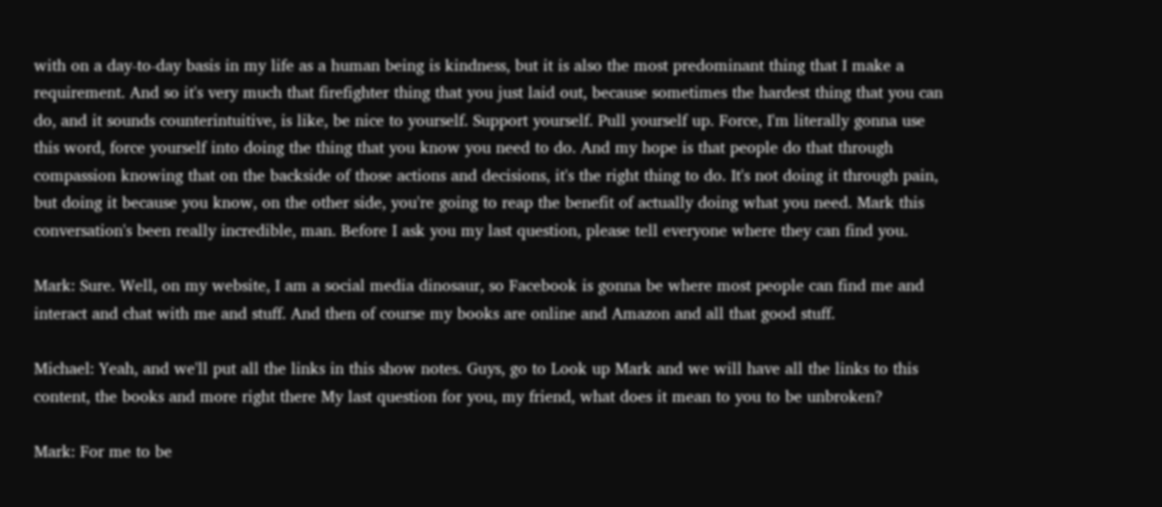with on a day-to-day basis in my life as a human being is kindness, but it is also the most predominant thing that I make a requirement. And so it's very much that firefighter thing that you just laid out, because sometimes the hardest thing that you can do, and it sounds counterintuitive, is like, be nice to yourself. Support yourself. Pull yourself up. Force, I'm literally gonna use this word, force yourself into doing the thing that you know you need to do. And my hope is that people do that through compassion knowing that on the backside of those actions and decisions, it's the right thing to do. It's not doing it through pain, but doing it because you know, on the other side, you're going to reap the benefit of actually doing what you need. Mark this conversation's been really incredible, man. Before I ask you my last question, please tell everyone where they can find you.

Mark: Sure. Well, on my website, I am a social media dinosaur, so Facebook is gonna be where most people can find me and interact and chat with me and stuff. And then of course my books are online and Amazon and all that good stuff.

Michael: Yeah, and we'll put all the links in this show notes. Guys, go to Look up Mark and we will have all the links to this content, the books and more right there My last question for you, my friend, what does it mean to you to be unbroken?

Mark: For me to be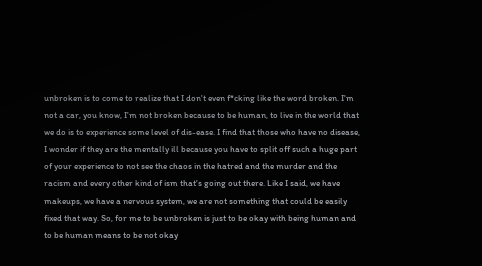unbroken is to come to realize that I don't even f*cking like the word broken. I'm not a car, you know, I'm not broken because to be human, to live in the world that we do is to experience some level of dis-ease. I find that those who have no disease, I wonder if they are the mentally ill because you have to split off such a huge part of your experience to not see the chaos in the hatred and the murder and the racism and every other kind of ism that's going out there. Like I said, we have makeups, we have a nervous system, we are not something that could be easily fixed that way. So, for me to be unbroken is just to be okay with being human and to be human means to be not okay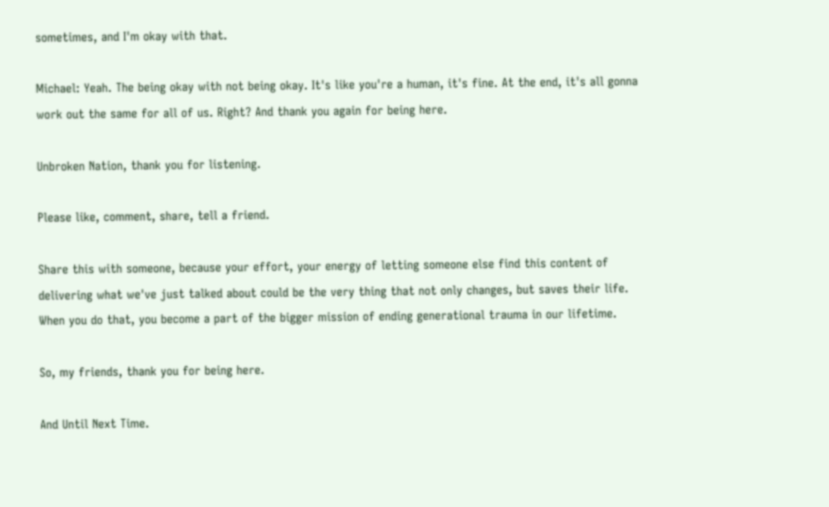sometimes, and I'm okay with that.

Michael: Yeah. The being okay with not being okay. It's like you're a human, it's fine. At the end, it's all gonna work out the same for all of us. Right? And thank you again for being here.

Unbroken Nation, thank you for listening.

Please like, comment, share, tell a friend.

Share this with someone, because your effort, your energy of letting someone else find this content of delivering what we've just talked about could be the very thing that not only changes, but saves their life. When you do that, you become a part of the bigger mission of ending generational trauma in our lifetime.

So, my friends, thank you for being here.

And Until Next Time.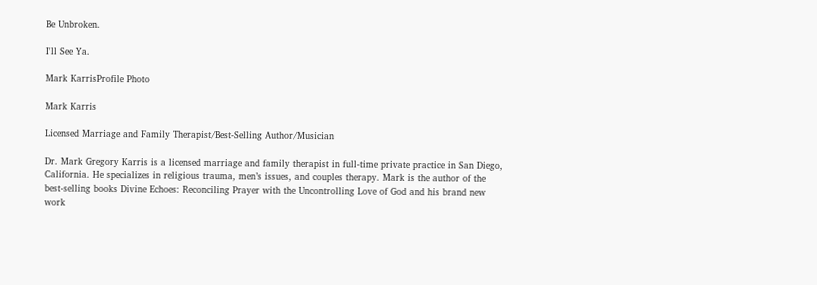Be Unbroken.

I'll See Ya.

Mark KarrisProfile Photo

Mark Karris

Licensed Marriage and Family Therapist/Best-Selling Author/Musician

Dr. Mark Gregory Karris is a licensed marriage and family therapist in full-time private practice in San Diego, California. He specializes in religious trauma, men’s issues, and couples therapy. Mark is the author of the best-selling books Divine Echoes: Reconciling Prayer with the Uncontrolling Love of God and his brand new work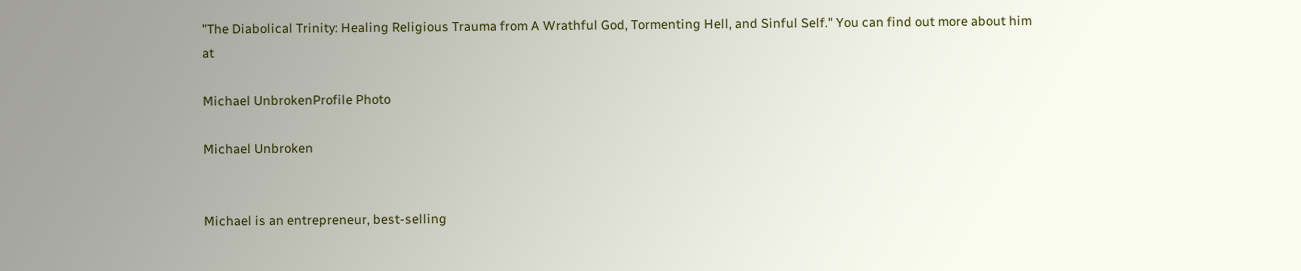"The Diabolical Trinity: Healing Religious Trauma from A Wrathful God, Tormenting Hell, and Sinful Self." You can find out more about him at

Michael UnbrokenProfile Photo

Michael Unbroken


Michael is an entrepreneur, best-selling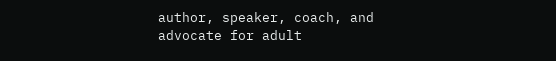author, speaker, coach, and advocate for adult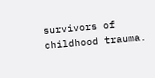survivors of childhood trauma.